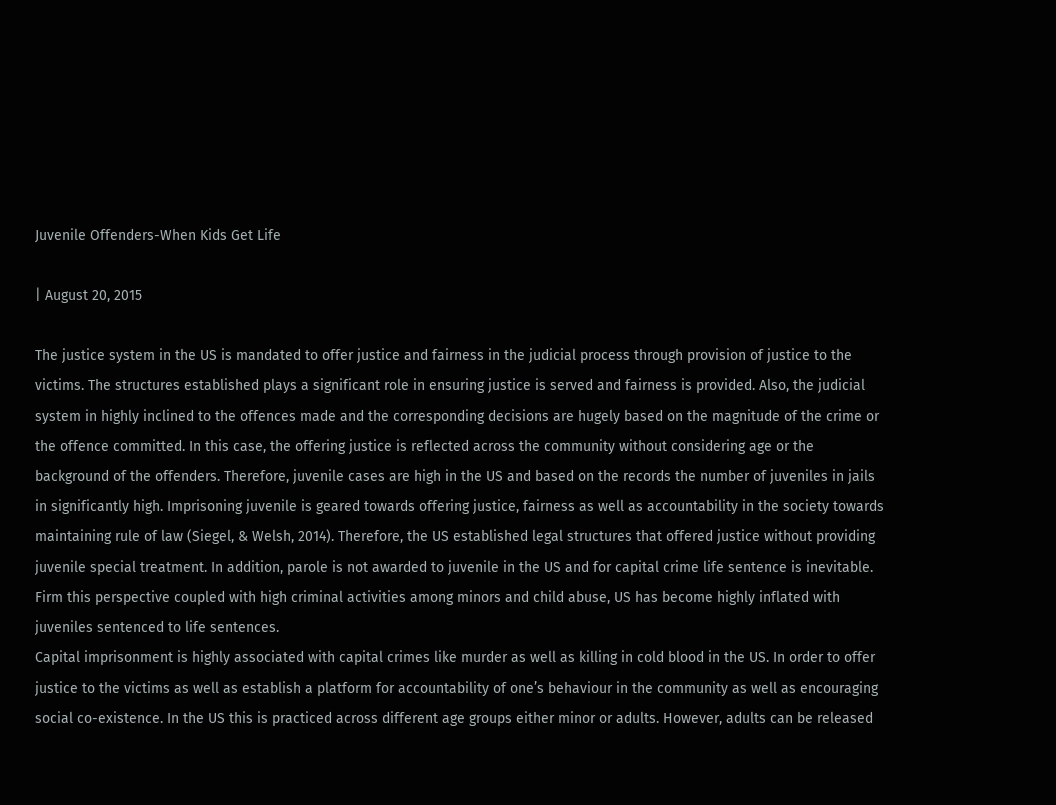Juvenile Offenders-When Kids Get Life

| August 20, 2015

The justice system in the US is mandated to offer justice and fairness in the judicial process through provision of justice to the victims. The structures established plays a significant role in ensuring justice is served and fairness is provided. Also, the judicial system in highly inclined to the offences made and the corresponding decisions are hugely based on the magnitude of the crime or the offence committed. In this case, the offering justice is reflected across the community without considering age or the background of the offenders. Therefore, juvenile cases are high in the US and based on the records the number of juveniles in jails in significantly high. Imprisoning juvenile is geared towards offering justice, fairness as well as accountability in the society towards maintaining rule of law (Siegel, & Welsh, 2014). Therefore, the US established legal structures that offered justice without providing juvenile special treatment. In addition, parole is not awarded to juvenile in the US and for capital crime life sentence is inevitable. Firm this perspective coupled with high criminal activities among minors and child abuse, US has become highly inflated with juveniles sentenced to life sentences.
Capital imprisonment is highly associated with capital crimes like murder as well as killing in cold blood in the US. In order to offer justice to the victims as well as establish a platform for accountability of one’s behaviour in the community as well as encouraging social co-existence. In the US this is practiced across different age groups either minor or adults. However, adults can be released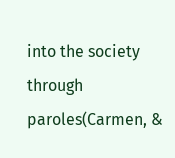into the society through paroles(Carmen, &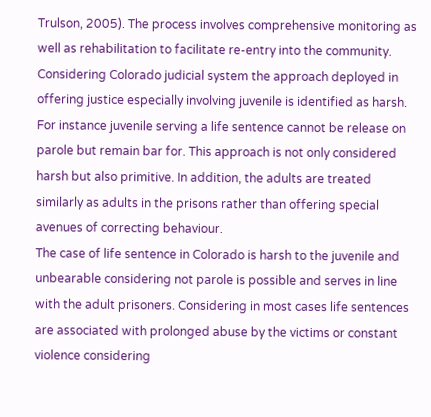Trulson, 2005). The process involves comprehensive monitoring as well as rehabilitation to facilitate re-entry into the community. Considering Colorado judicial system the approach deployed in offering justice especially involving juvenile is identified as harsh. For instance juvenile serving a life sentence cannot be release on parole but remain bar for. This approach is not only considered harsh but also primitive. In addition, the adults are treated similarly as adults in the prisons rather than offering special avenues of correcting behaviour.
The case of life sentence in Colorado is harsh to the juvenile and unbearable considering not parole is possible and serves in line with the adult prisoners. Considering in most cases life sentences are associated with prolonged abuse by the victims or constant violence considering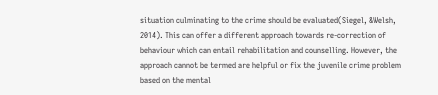situation culminating to the crime should be evaluated(Siegel, &Welsh, 2014). This can offer a different approach towards re-correction of behaviour which can entail rehabilitation and counselling. However, the approach cannot be termed are helpful or fix the juvenile crime problem based on the mental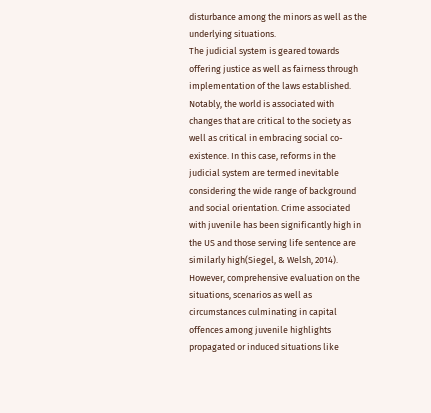disturbance among the minors as well as the underlying situations.
The judicial system is geared towards offering justice as well as fairness through implementation of the laws established. Notably, the world is associated with changes that are critical to the society as well as critical in embracing social co-existence. In this case, reforms in the judicial system are termed inevitable considering the wide range of background and social orientation. Crime associated with juvenile has been significantly high in the US and those serving life sentence are similarly high(Siegel, & Welsh, 2014). However, comprehensive evaluation on the situations, scenarios as well as circumstances culminating in capital offences among juvenile highlights propagated or induced situations like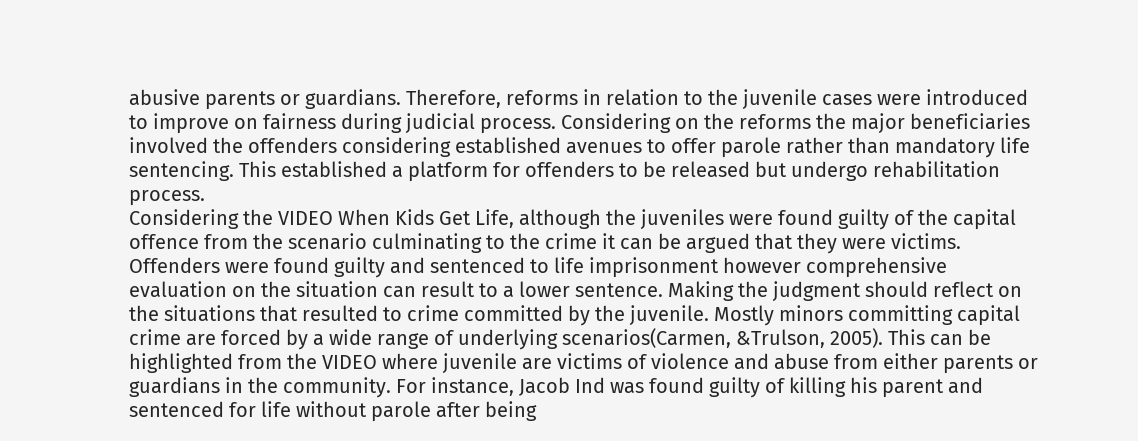abusive parents or guardians. Therefore, reforms in relation to the juvenile cases were introduced to improve on fairness during judicial process. Considering on the reforms the major beneficiaries involved the offenders considering established avenues to offer parole rather than mandatory life sentencing. This established a platform for offenders to be released but undergo rehabilitation process.
Considering the VIDEO When Kids Get Life, although the juveniles were found guilty of the capital offence from the scenario culminating to the crime it can be argued that they were victims. Offenders were found guilty and sentenced to life imprisonment however comprehensive evaluation on the situation can result to a lower sentence. Making the judgment should reflect on the situations that resulted to crime committed by the juvenile. Mostly minors committing capital crime are forced by a wide range of underlying scenarios(Carmen, &Trulson, 2005). This can be highlighted from the VIDEO where juvenile are victims of violence and abuse from either parents or guardians in the community. For instance, Jacob Ind was found guilty of killing his parent and sentenced for life without parole after being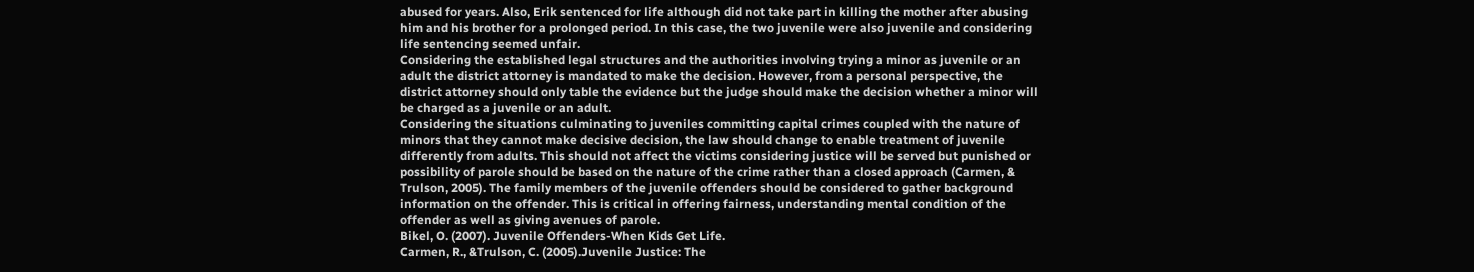abused for years. Also, Erik sentenced for life although did not take part in killing the mother after abusing him and his brother for a prolonged period. In this case, the two juvenile were also juvenile and considering life sentencing seemed unfair.
Considering the established legal structures and the authorities involving trying a minor as juvenile or an adult the district attorney is mandated to make the decision. However, from a personal perspective, the district attorney should only table the evidence but the judge should make the decision whether a minor will be charged as a juvenile or an adult.
Considering the situations culminating to juveniles committing capital crimes coupled with the nature of minors that they cannot make decisive decision, the law should change to enable treatment of juvenile differently from adults. This should not affect the victims considering justice will be served but punished or possibility of parole should be based on the nature of the crime rather than a closed approach (Carmen, & Trulson, 2005). The family members of the juvenile offenders should be considered to gather background information on the offender. This is critical in offering fairness, understanding mental condition of the offender as well as giving avenues of parole.
Bikel, O. (2007). Juvenile Offenders-When Kids Get Life.
Carmen, R., &Trulson, C. (2005).Juvenile Justice: The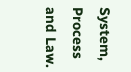System, Process and Law.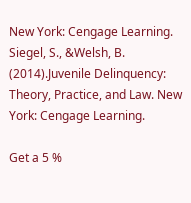New York: Cengage Learning.
Siegel, S., &Welsh, B. (2014).Juvenile Delinquency: Theory, Practice, and Law. New York: Cengage Learning.

Get a 5 %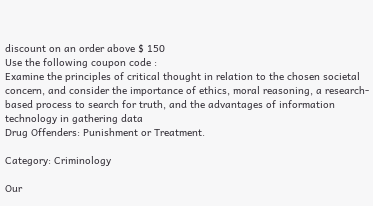discount on an order above $ 150
Use the following coupon code :
Examine the principles of critical thought in relation to the chosen societal concern, and consider the importance of ethics, moral reasoning, a research-based process to search for truth, and the advantages of information technology in gathering data
Drug Offenders: Punishment or Treatment.

Category: Criminology

Our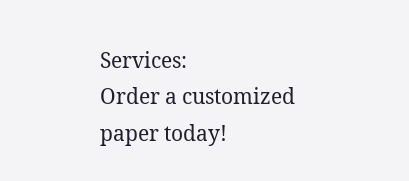Services:
Order a customized paper today!